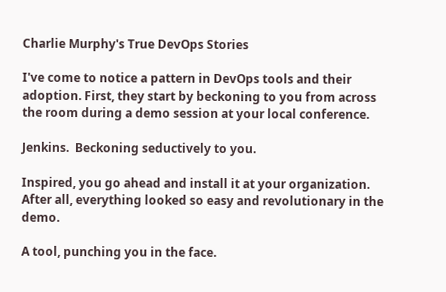Charlie Murphy's True DevOps Stories

I've come to notice a pattern in DevOps tools and their adoption. First, they start by beckoning to you from across the room during a demo session at your local conference.

Jenkins.  Beckoning seductively to you.

Inspired, you go ahead and install it at your organization. After all, everything looked so easy and revolutionary in the demo.

A tool, punching you in the face.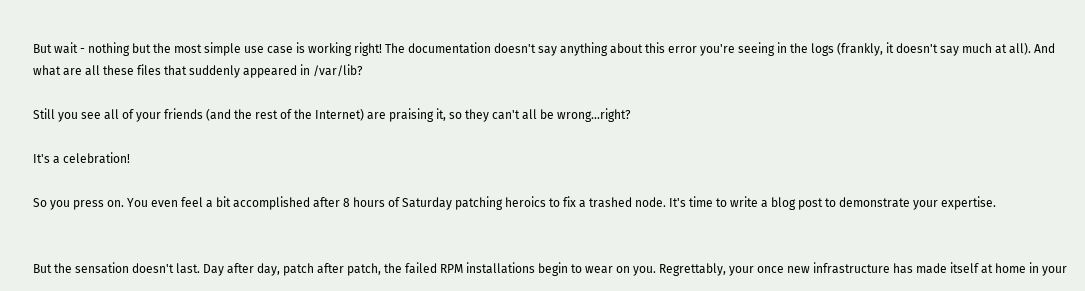But wait - nothing but the most simple use case is working right! The documentation doesn't say anything about this error you're seeing in the logs (frankly, it doesn't say much at all). And what are all these files that suddenly appeared in /var/lib?

Still you see all of your friends (and the rest of the Internet) are praising it, so they can't all be wrong...right?

It's a celebration!

So you press on. You even feel a bit accomplished after 8 hours of Saturday patching heroics to fix a trashed node. It's time to write a blog post to demonstrate your expertise.


But the sensation doesn't last. Day after day, patch after patch, the failed RPM installations begin to wear on you. Regrettably, your once new infrastructure has made itself at home in your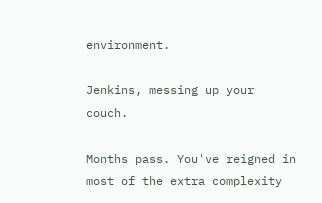environment.

Jenkins, messing up your couch.

Months pass. You've reigned in most of the extra complexity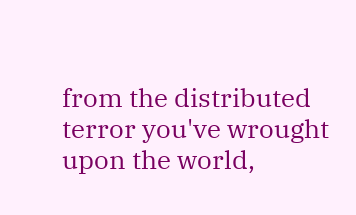from the distributed terror you've wrought upon the world,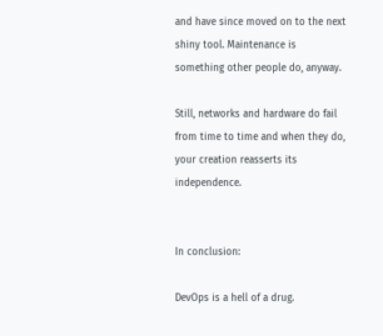and have since moved on to the next shiny tool. Maintenance is something other people do, anyway.

Still, networks and hardware do fail from time to time and when they do, your creation reasserts its independence.


In conclusion:

DevOps is a hell of a drug.